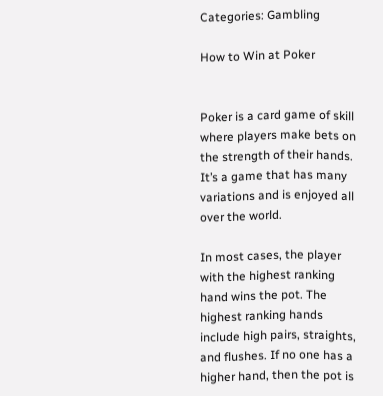Categories: Gambling

How to Win at Poker


Poker is a card game of skill where players make bets on the strength of their hands. It’s a game that has many variations and is enjoyed all over the world.

In most cases, the player with the highest ranking hand wins the pot. The highest ranking hands include high pairs, straights, and flushes. If no one has a higher hand, then the pot is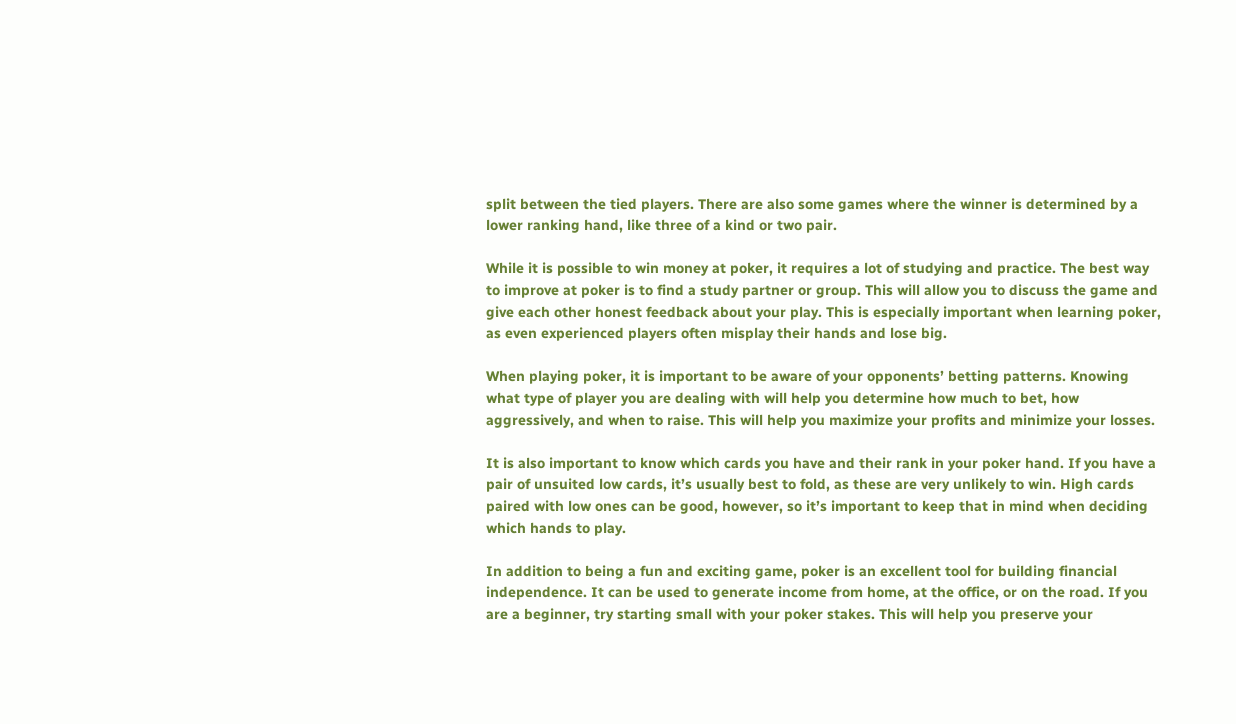split between the tied players. There are also some games where the winner is determined by a lower ranking hand, like three of a kind or two pair.

While it is possible to win money at poker, it requires a lot of studying and practice. The best way to improve at poker is to find a study partner or group. This will allow you to discuss the game and give each other honest feedback about your play. This is especially important when learning poker, as even experienced players often misplay their hands and lose big.

When playing poker, it is important to be aware of your opponents’ betting patterns. Knowing what type of player you are dealing with will help you determine how much to bet, how aggressively, and when to raise. This will help you maximize your profits and minimize your losses.

It is also important to know which cards you have and their rank in your poker hand. If you have a pair of unsuited low cards, it’s usually best to fold, as these are very unlikely to win. High cards paired with low ones can be good, however, so it’s important to keep that in mind when deciding which hands to play.

In addition to being a fun and exciting game, poker is an excellent tool for building financial independence. It can be used to generate income from home, at the office, or on the road. If you are a beginner, try starting small with your poker stakes. This will help you preserve your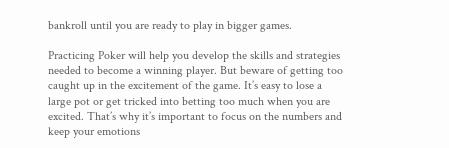bankroll until you are ready to play in bigger games.

Practicing Poker will help you develop the skills and strategies needed to become a winning player. But beware of getting too caught up in the excitement of the game. It’s easy to lose a large pot or get tricked into betting too much when you are excited. That’s why it’s important to focus on the numbers and keep your emotions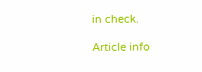in check.

Article info